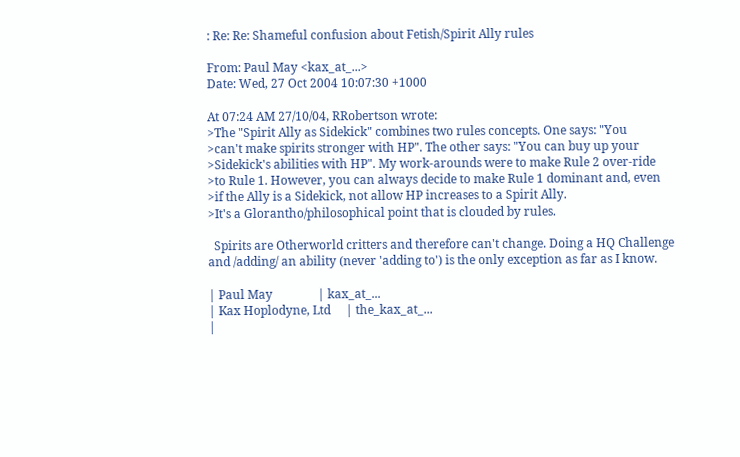: Re: Re: Shameful confusion about Fetish/Spirit Ally rules

From: Paul May <kax_at_...>
Date: Wed, 27 Oct 2004 10:07:30 +1000

At 07:24 AM 27/10/04, RRobertson wrote:
>The "Spirit Ally as Sidekick" combines two rules concepts. One says: "You
>can't make spirits stronger with HP". The other says: "You can buy up your
>Sidekick's abilities with HP". My work-arounds were to make Rule 2 over-ride
>to Rule 1. However, you can always decide to make Rule 1 dominant and, even
>if the Ally is a Sidekick, not allow HP increases to a Spirit Ally.
>It's a Glorantho/philosophical point that is clouded by rules.

  Spirits are Otherworld critters and therefore can't change. Doing a HQ Challenge and /adding/ an ability (never 'adding to') is the only exception as far as I know.

| Paul May               | kax_at_...
| Kax Hoplodyne, Ltd     | the_kax_at_...
|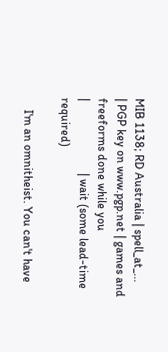MIB 1138; RD Australia | spell_at_...
| PGP key on www.pgp.net | games and freeforms done while you
|                        | wait (some lead-time required)

    I'm an omnitheist. You can't have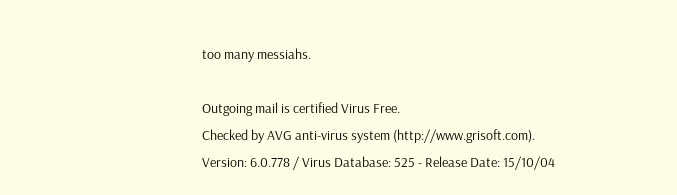too many messiahs.

Outgoing mail is certified Virus Free.
Checked by AVG anti-virus system (http://www.grisoft.com).
Version: 6.0.778 / Virus Database: 525 - Release Date: 15/10/04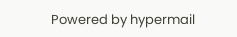Powered by hypermail